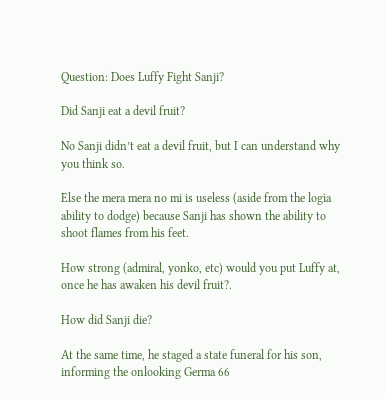Question: Does Luffy Fight Sanji?

Did Sanji eat a devil fruit?

No Sanji didn’t eat a devil fruit, but I can understand why you think so.

Else the mera mera no mi is useless (aside from the logia ability to dodge) because Sanji has shown the ability to shoot flames from his feet.

How strong (admiral, yonko, etc) would you put Luffy at, once he has awaken his devil fruit?.

How did Sanji die?

At the same time, he staged a state funeral for his son, informing the onlooking Germa 66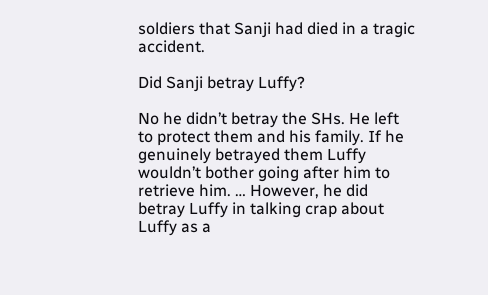soldiers that Sanji had died in a tragic accident.

Did Sanji betray Luffy?

No he didn’t betray the SHs. He left to protect them and his family. If he genuinely betrayed them Luffy wouldn’t bother going after him to retrieve him. … However, he did betray Luffy in talking crap about Luffy as a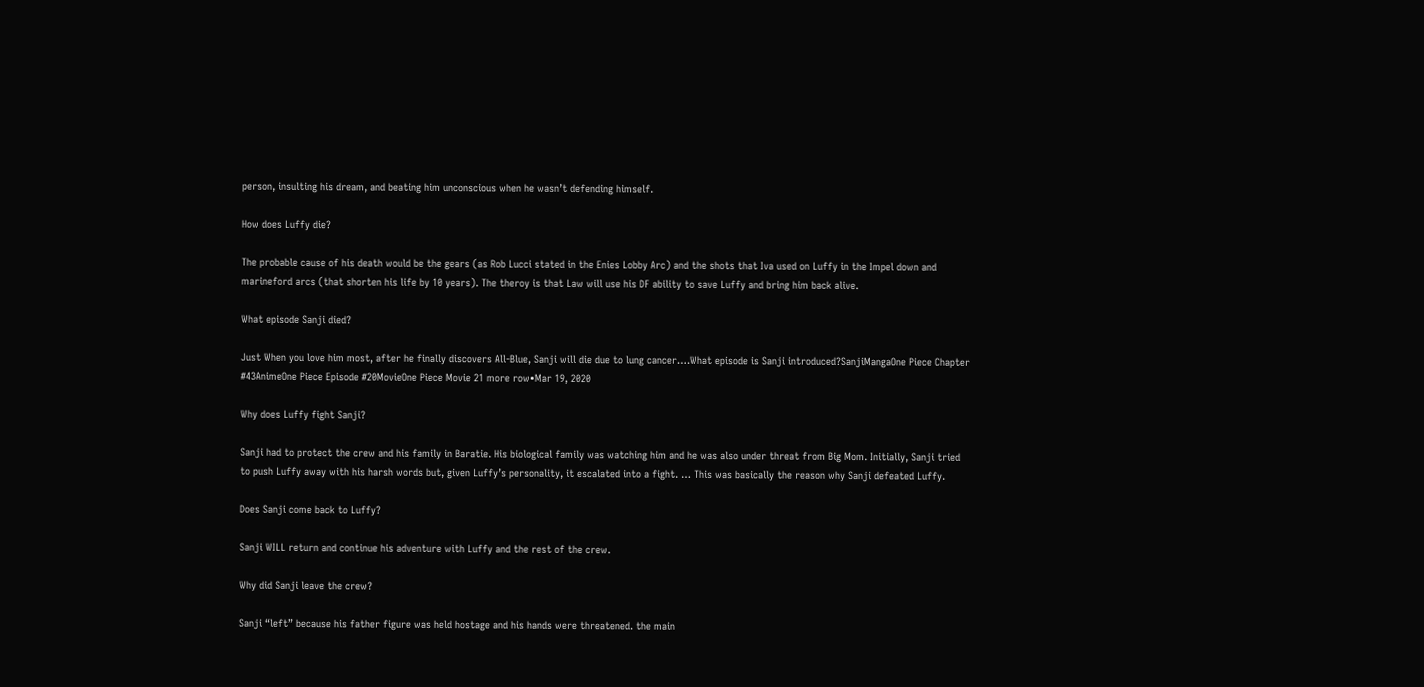person, insulting his dream, and beating him unconscious when he wasn’t defending himself.

How does Luffy die?

The probable cause of his death would be the gears (as Rob Lucci stated in the Enies Lobby Arc) and the shots that Iva used on Luffy in the Impel down and marineford arcs (that shorten his life by 10 years). The theroy is that Law will use his DF ability to save Luffy and bring him back alive.

What episode Sanji died?

Just When you love him most, after he finally discovers All-Blue, Sanji will die due to lung cancer….What episode is Sanji introduced?SanjiMangaOne Piece Chapter #43AnimeOne Piece Episode #20MovieOne Piece Movie 21 more row•Mar 19, 2020

Why does Luffy fight Sanji?

Sanji had to protect the crew and his family in Baratie. His biological family was watching him and he was also under threat from Big Mom. Initially, Sanji tried to push Luffy away with his harsh words but, given Luffy’s personality, it escalated into a fight. … This was basically the reason why Sanji defeated Luffy.

Does Sanji come back to Luffy?

Sanji WILL return and continue his adventure with Luffy and the rest of the crew.

Why did Sanji leave the crew?

Sanji “left” because his father figure was held hostage and his hands were threatened. the main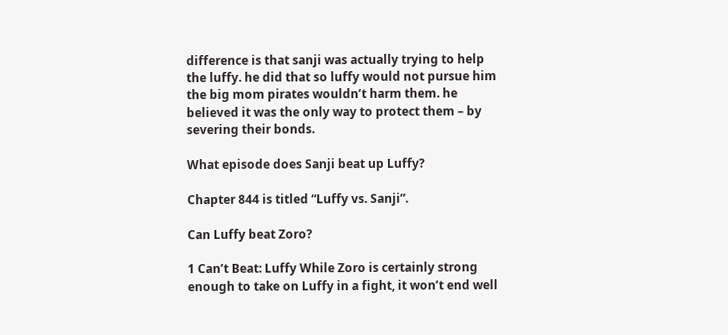difference is that sanji was actually trying to help the luffy. he did that so luffy would not pursue him the big mom pirates wouldn’t harm them. he believed it was the only way to protect them – by severing their bonds.

What episode does Sanji beat up Luffy?

Chapter 844 is titled “Luffy vs. Sanji”.

Can Luffy beat Zoro?

1 Can’t Beat: Luffy While Zoro is certainly strong enough to take on Luffy in a fight, it won’t end well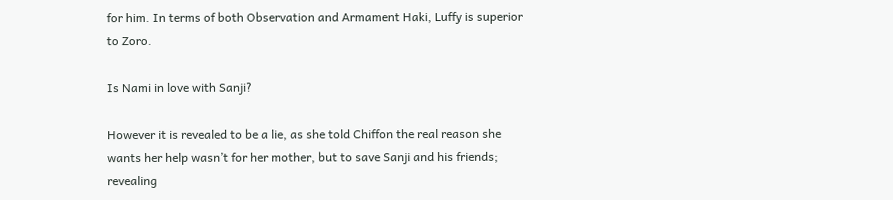for him. In terms of both Observation and Armament Haki, Luffy is superior to Zoro.

Is Nami in love with Sanji?

However it is revealed to be a lie, as she told Chiffon the real reason she wants her help wasn’t for her mother, but to save Sanji and his friends; revealing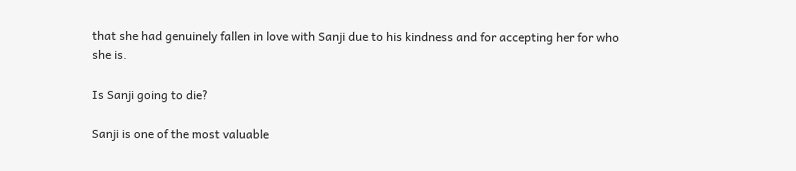that she had genuinely fallen in love with Sanji due to his kindness and for accepting her for who she is.

Is Sanji going to die?

Sanji is one of the most valuable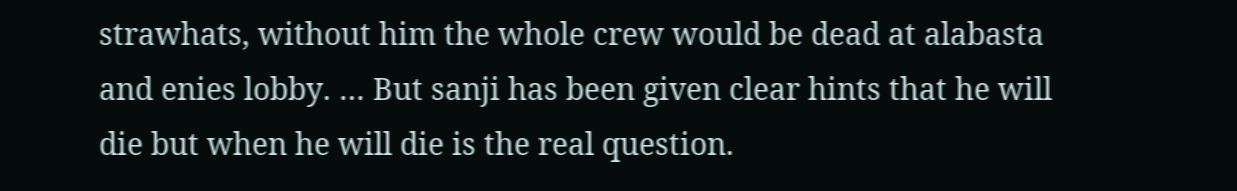strawhats, without him the whole crew would be dead at alabasta and enies lobby. … But sanji has been given clear hints that he will die but when he will die is the real question.